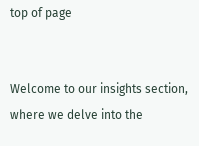top of page


Welcome to our insights section, where we delve into the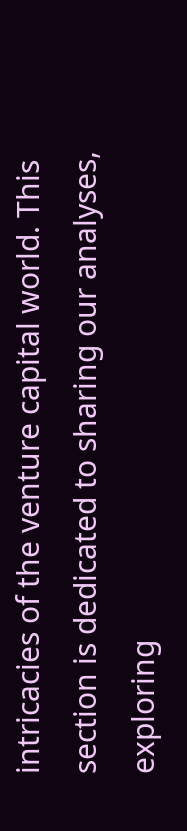intricacies of the venture capital world. This section is dedicated to sharing our analyses, exploring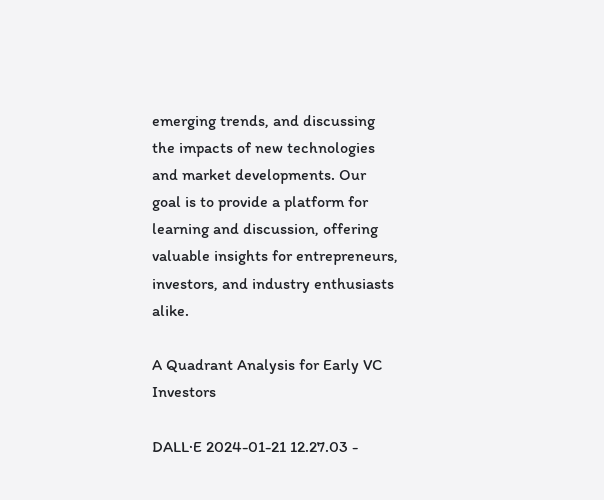emerging trends, and discussing the impacts of new technologies and market developments. Our goal is to provide a platform for learning and discussion, offering valuable insights for entrepreneurs, investors, and industry enthusiasts alike.

A Quadrant Analysis for Early VC Investors

DALL·E 2024-01-21 12.27.03 -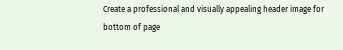Create a professional and visually appealing header image for
bottom of page